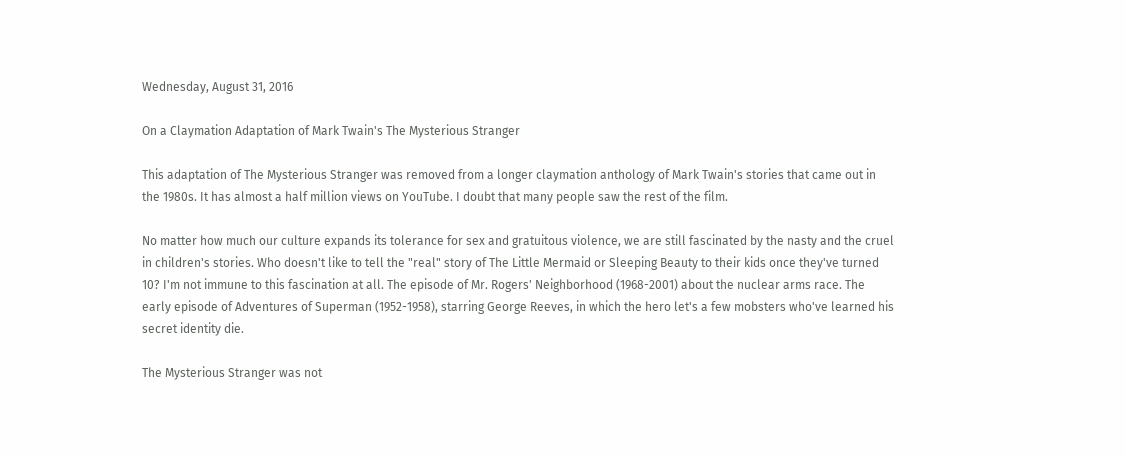Wednesday, August 31, 2016

On a Claymation Adaptation of Mark Twain's The Mysterious Stranger

This adaptation of The Mysterious Stranger was removed from a longer claymation anthology of Mark Twain's stories that came out in the 1980s. It has almost a half million views on YouTube. I doubt that many people saw the rest of the film.

No matter how much our culture expands its tolerance for sex and gratuitous violence, we are still fascinated by the nasty and the cruel in children's stories. Who doesn't like to tell the "real" story of The Little Mermaid or Sleeping Beauty to their kids once they've turned 10? I'm not immune to this fascination at all. The episode of Mr. Rogers' Neighborhood (1968-2001) about the nuclear arms race. The early episode of Adventures of Superman (1952-1958), starring George Reeves, in which the hero let's a few mobsters who've learned his secret identity die.

The Mysterious Stranger was not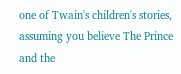one of Twain's children's stories, assuming you believe The Prince and the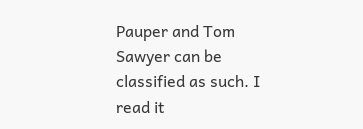Pauper and Tom Sawyer can be classified as such. I read it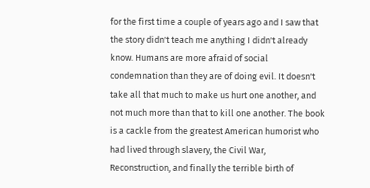for the first time a couple of years ago and I saw that the story didn't teach me anything I didn't already know. Humans are more afraid of social condemnation than they are of doing evil. It doesn't take all that much to make us hurt one another, and not much more than that to kill one another. The book is a cackle from the greatest American humorist who had lived through slavery, the Civil War, Reconstruction, and finally the terrible birth of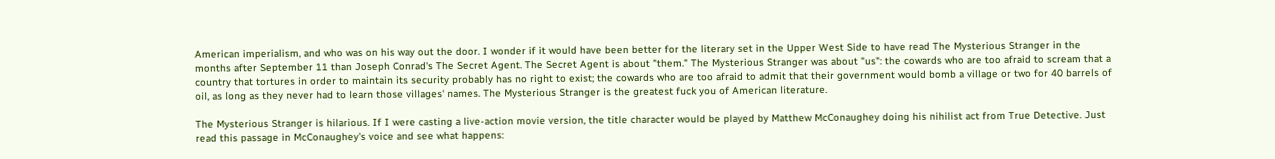American imperialism, and who was on his way out the door. I wonder if it would have been better for the literary set in the Upper West Side to have read The Mysterious Stranger in the months after September 11 than Joseph Conrad's The Secret Agent. The Secret Agent is about "them." The Mysterious Stranger was about "us": the cowards who are too afraid to scream that a country that tortures in order to maintain its security probably has no right to exist; the cowards who are too afraid to admit that their government would bomb a village or two for 40 barrels of oil, as long as they never had to learn those villages' names. The Mysterious Stranger is the greatest fuck you of American literature.

The Mysterious Stranger is hilarious. If I were casting a live-action movie version, the title character would be played by Matthew McConaughey doing his nihilist act from True Detective. Just read this passage in McConaughey's voice and see what happens: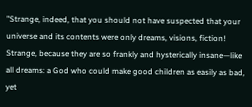"Strange, indeed, that you should not have suspected that your universe and its contents were only dreams, visions, fiction! Strange, because they are so frankly and hysterically insane—like all dreams: a God who could make good children as easily as bad, yet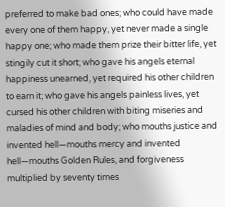preferred to make bad ones; who could have made every one of them happy, yet never made a single happy one; who made them prize their bitter life, yet stingily cut it short; who gave his angels eternal happiness unearned, yet required his other children to earn it; who gave his angels painless lives, yet cursed his other children with biting miseries and maladies of mind and body; who mouths justice and invented hell—mouths mercy and invented hell—mouths Golden Rules, and forgiveness multiplied by seventy times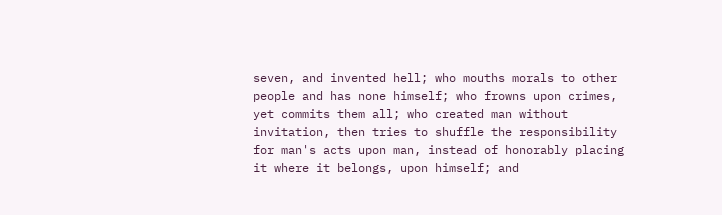seven, and invented hell; who mouths morals to other people and has none himself; who frowns upon crimes, yet commits them all; who created man without invitation, then tries to shuffle the responsibility for man's acts upon man, instead of honorably placing it where it belongs, upon himself; and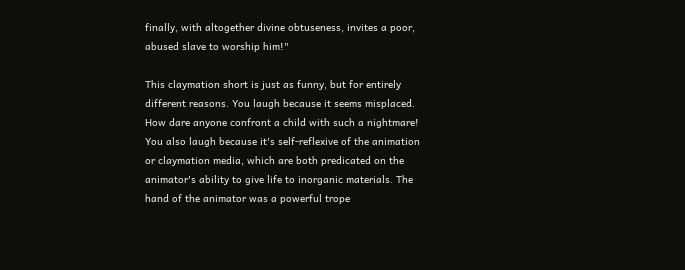finally, with altogether divine obtuseness, invites a poor, abused slave to worship him!"

This claymation short is just as funny, but for entirely different reasons. You laugh because it seems misplaced. How dare anyone confront a child with such a nightmare! You also laugh because it's self-reflexive of the animation or claymation media, which are both predicated on the animator's ability to give life to inorganic materials. The hand of the animator was a powerful trope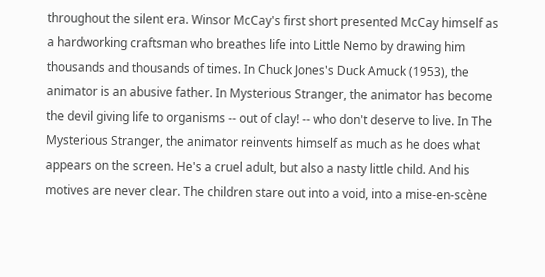throughout the silent era. Winsor McCay's first short presented McCay himself as a hardworking craftsman who breathes life into Little Nemo by drawing him thousands and thousands of times. In Chuck Jones's Duck Amuck (1953), the animator is an abusive father. In Mysterious Stranger, the animator has become the devil giving life to organisms -- out of clay! -- who don't deserve to live. In The Mysterious Stranger, the animator reinvents himself as much as he does what appears on the screen. He's a cruel adult, but also a nasty little child. And his motives are never clear. The children stare out into a void, into a mise-en-scène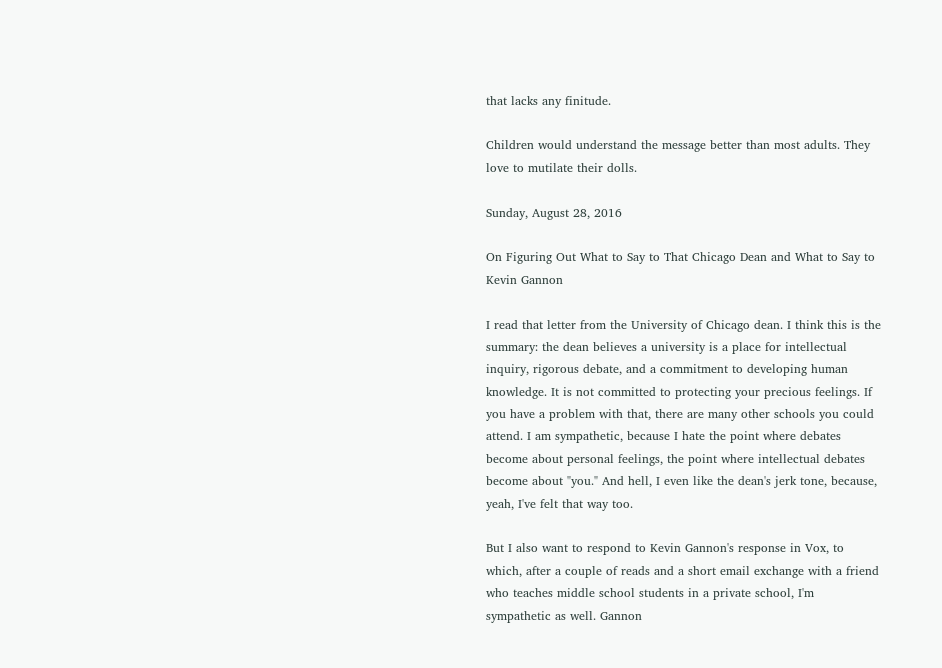that lacks any finitude.

Children would understand the message better than most adults. They love to mutilate their dolls.

Sunday, August 28, 2016

On Figuring Out What to Say to That Chicago Dean and What to Say to Kevin Gannon

I read that letter from the University of Chicago dean. I think this is the summary: the dean believes a university is a place for intellectual inquiry, rigorous debate, and a commitment to developing human knowledge. It is not committed to protecting your precious feelings. If you have a problem with that, there are many other schools you could attend. I am sympathetic, because I hate the point where debates become about personal feelings, the point where intellectual debates become about "you." And hell, I even like the dean's jerk tone, because, yeah, I've felt that way too.

But I also want to respond to Kevin Gannon's response in Vox, to which, after a couple of reads and a short email exchange with a friend who teaches middle school students in a private school, I'm sympathetic as well. Gannon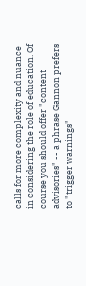calls for more complexity and nuance in considering the role of education. Of course you should offer "content advisories" -- a phrase Gannon prefers to "trigger warnings"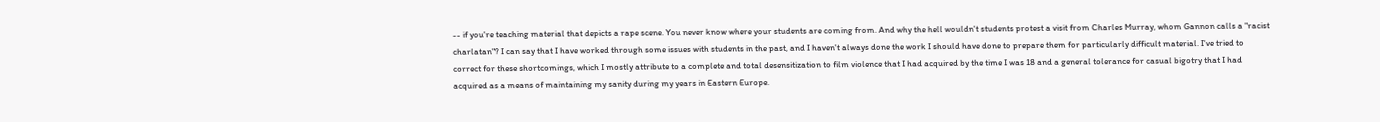-- if you're teaching material that depicts a rape scene. You never know where your students are coming from. And why the hell wouldn't students protest a visit from Charles Murray, whom Gannon calls a "racist charlatan"? I can say that I have worked through some issues with students in the past, and I haven't always done the work I should have done to prepare them for particularly difficult material. I've tried to correct for these shortcomings, which I mostly attribute to a complete and total desensitization to film violence that I had acquired by the time I was 18 and a general tolerance for casual bigotry that I had acquired as a means of maintaining my sanity during my years in Eastern Europe.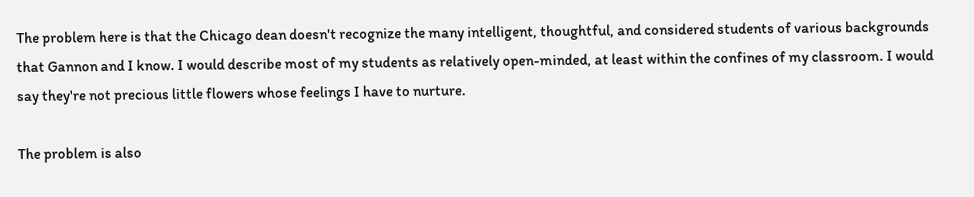The problem here is that the Chicago dean doesn't recognize the many intelligent, thoughtful, and considered students of various backgrounds that Gannon and I know. I would describe most of my students as relatively open-minded, at least within the confines of my classroom. I would say they're not precious little flowers whose feelings I have to nurture.

The problem is also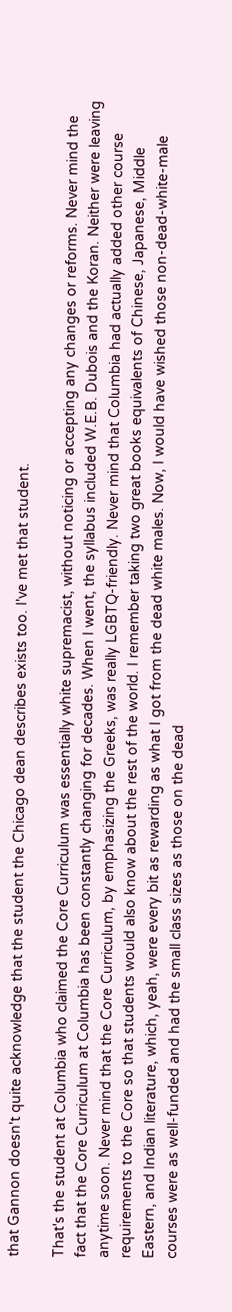that Gannon doesn't quite acknowledge that the student the Chicago dean describes exists too. I've met that student.

That's the student at Columbia who claimed the Core Curriculum was essentially white supremacist, without noticing or accepting any changes or reforms. Never mind the fact that the Core Curriculum at Columbia has been constantly changing for decades. When I went, the syllabus included W.E.B. Dubois and the Koran. Neither were leaving anytime soon. Never mind that the Core Curriculum, by emphasizing the Greeks, was really LGBTQ-friendly. Never mind that Columbia had actually added other course requirements to the Core so that students would also know about the rest of the world. I remember taking two great books equivalents of Chinese, Japanese, Middle Eastern, and Indian literature, which, yeah, were every bit as rewarding as what I got from the dead white males. Now, I would have wished those non-dead-white-male courses were as well-funded and had the small class sizes as those on the dead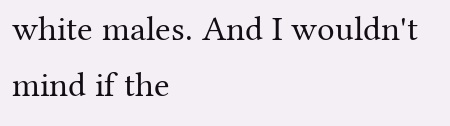white males. And I wouldn't mind if the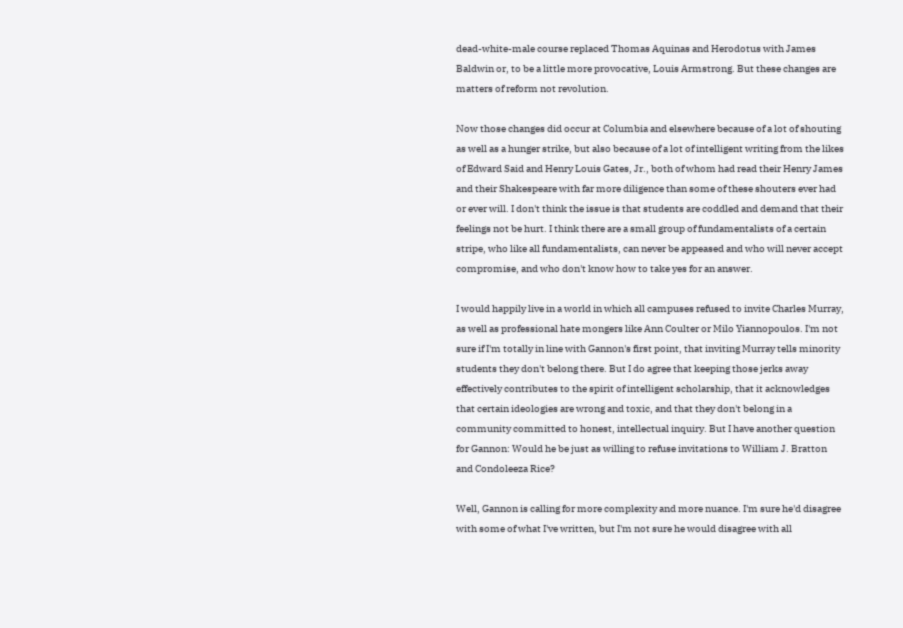dead-white-male course replaced Thomas Aquinas and Herodotus with James Baldwin or, to be a little more provocative, Louis Armstrong. But these changes are matters of reform not revolution.

Now those changes did occur at Columbia and elsewhere because of a lot of shouting as well as a hunger strike, but also because of a lot of intelligent writing from the likes of Edward Said and Henry Louis Gates, Jr., both of whom had read their Henry James and their Shakespeare with far more diligence than some of these shouters ever had or ever will. I don't think the issue is that students are coddled and demand that their feelings not be hurt. I think there are a small group of fundamentalists of a certain stripe, who like all fundamentalists, can never be appeased and who will never accept compromise, and who don't know how to take yes for an answer.

I would happily live in a world in which all campuses refused to invite Charles Murray, as well as professional hate mongers like Ann Coulter or Milo Yiannopoulos. I'm not sure if I'm totally in line with Gannon's first point, that inviting Murray tells minority students they don't belong there. But I do agree that keeping those jerks away effectively contributes to the spirit of intelligent scholarship, that it acknowledges that certain ideologies are wrong and toxic, and that they don't belong in a community committed to honest, intellectual inquiry. But I have another question for Gannon: Would he be just as willing to refuse invitations to William J. Bratton and Condoleeza Rice?

Well, Gannon is calling for more complexity and more nuance. I'm sure he'd disagree with some of what I've written, but I'm not sure he would disagree with all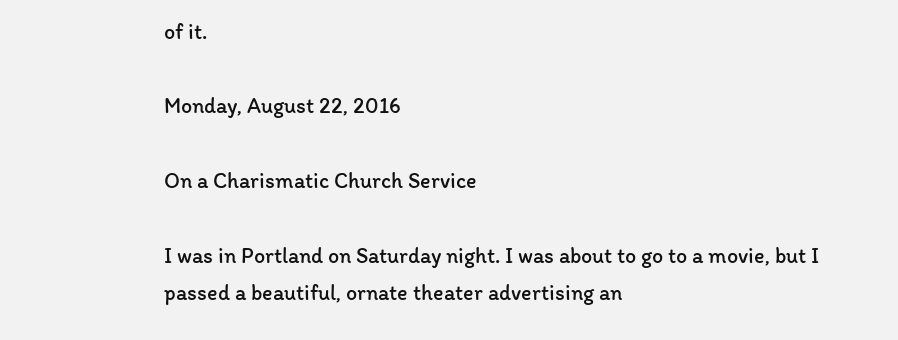of it.

Monday, August 22, 2016

On a Charismatic Church Service

I was in Portland on Saturday night. I was about to go to a movie, but I passed a beautiful, ornate theater advertising an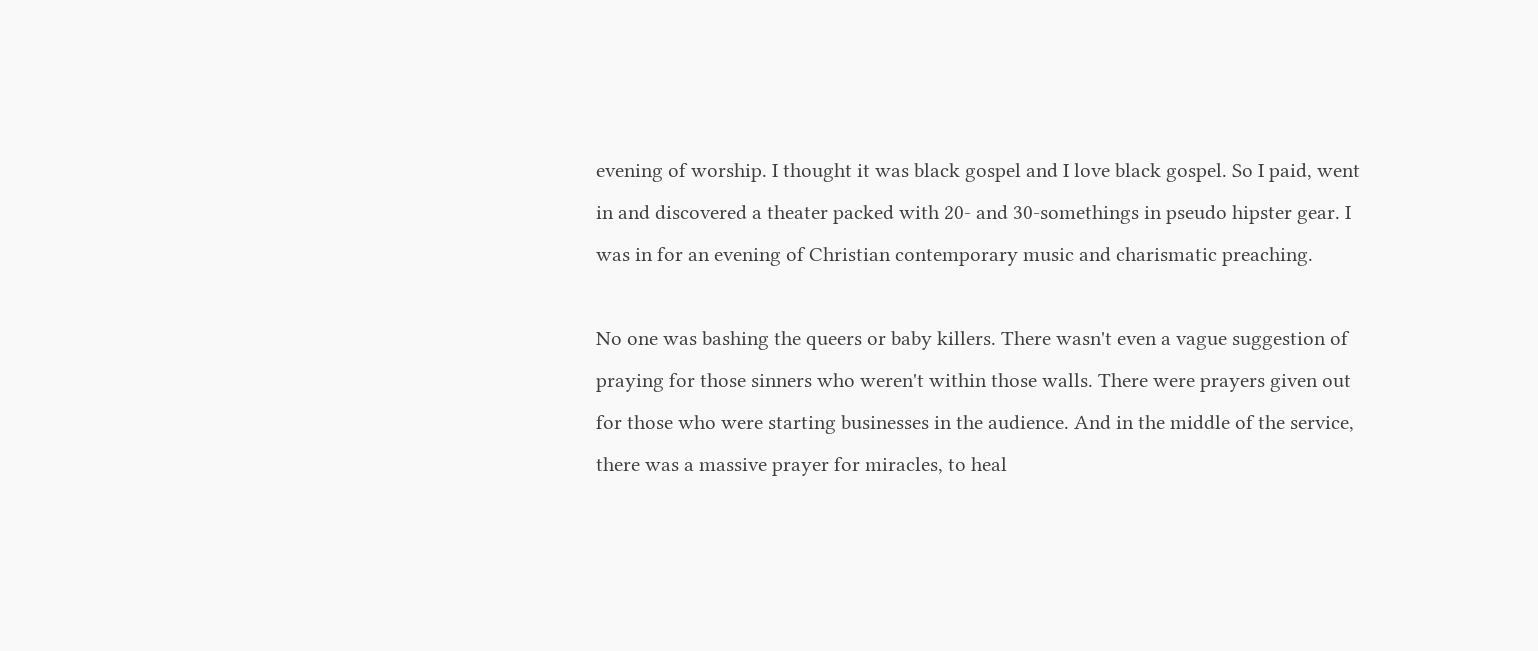evening of worship. I thought it was black gospel and I love black gospel. So I paid, went in and discovered a theater packed with 20- and 30-somethings in pseudo hipster gear. I was in for an evening of Christian contemporary music and charismatic preaching.

No one was bashing the queers or baby killers. There wasn't even a vague suggestion of praying for those sinners who weren't within those walls. There were prayers given out for those who were starting businesses in the audience. And in the middle of the service, there was a massive prayer for miracles, to heal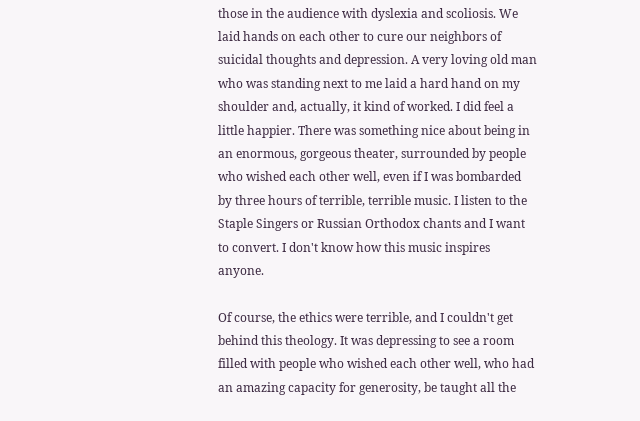those in the audience with dyslexia and scoliosis. We laid hands on each other to cure our neighbors of suicidal thoughts and depression. A very loving old man who was standing next to me laid a hard hand on my shoulder and, actually, it kind of worked. I did feel a little happier. There was something nice about being in an enormous, gorgeous theater, surrounded by people who wished each other well, even if I was bombarded by three hours of terrible, terrible music. I listen to the Staple Singers or Russian Orthodox chants and I want to convert. I don't know how this music inspires anyone.

Of course, the ethics were terrible, and I couldn't get behind this theology. It was depressing to see a room filled with people who wished each other well, who had an amazing capacity for generosity, be taught all the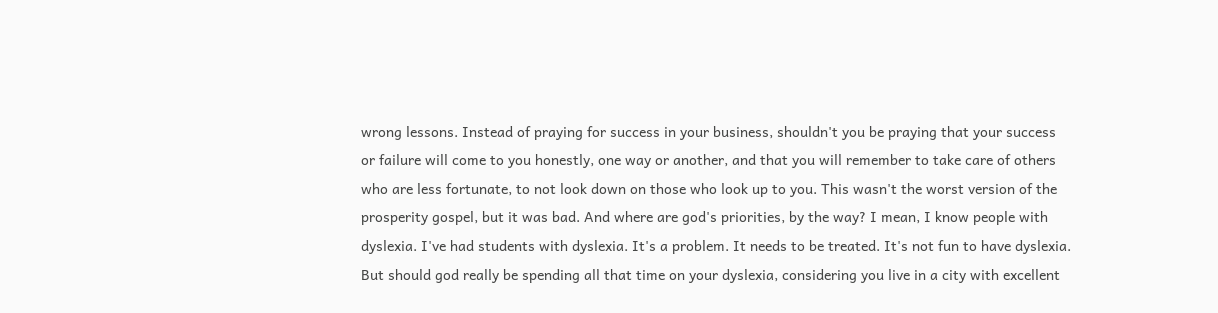wrong lessons. Instead of praying for success in your business, shouldn't you be praying that your success or failure will come to you honestly, one way or another, and that you will remember to take care of others who are less fortunate, to not look down on those who look up to you. This wasn't the worst version of the prosperity gospel, but it was bad. And where are god's priorities, by the way? I mean, I know people with dyslexia. I've had students with dyslexia. It's a problem. It needs to be treated. It's not fun to have dyslexia. But should god really be spending all that time on your dyslexia, considering you live in a city with excellent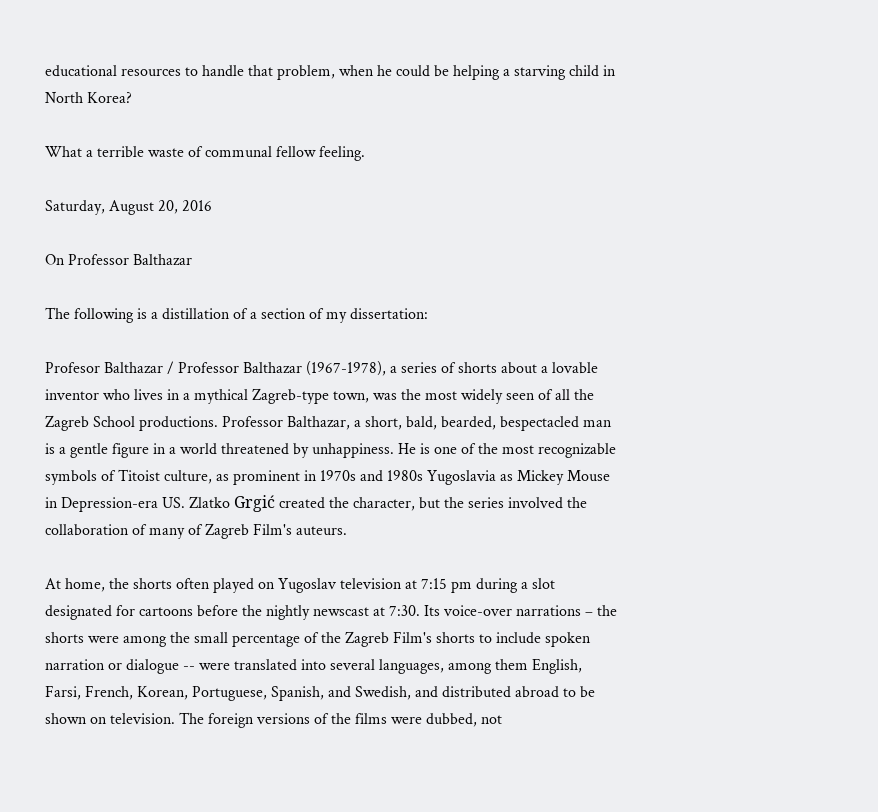educational resources to handle that problem, when he could be helping a starving child in North Korea?

What a terrible waste of communal fellow feeling.

Saturday, August 20, 2016

On Professor Balthazar

The following is a distillation of a section of my dissertation:

Profesor Balthazar / Professor Balthazar (1967-1978), a series of shorts about a lovable inventor who lives in a mythical Zagreb-type town, was the most widely seen of all the Zagreb School productions. Professor Balthazar, a short, bald, bearded, bespectacled man is a gentle figure in a world threatened by unhappiness. He is one of the most recognizable symbols of Titoist culture, as prominent in 1970s and 1980s Yugoslavia as Mickey Mouse in Depression-era US. Zlatko Grgić created the character, but the series involved the collaboration of many of Zagreb Film's auteurs.

At home, the shorts often played on Yugoslav television at 7:15 pm during a slot designated for cartoons before the nightly newscast at 7:30. Its voice-over narrations – the shorts were among the small percentage of the Zagreb Film's shorts to include spoken narration or dialogue -- were translated into several languages, among them English, Farsi, French, Korean, Portuguese, Spanish, and Swedish, and distributed abroad to be shown on television. The foreign versions of the films were dubbed, not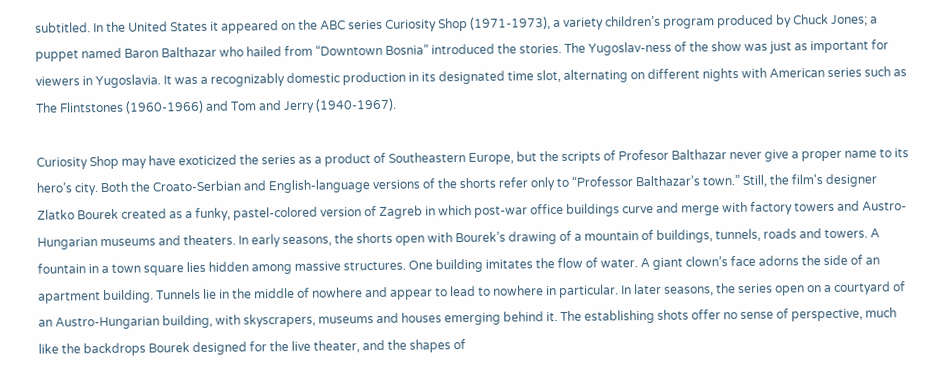subtitled. In the United States it appeared on the ABC series Curiosity Shop (1971-1973), a variety children’s program produced by Chuck Jones; a puppet named Baron Balthazar who hailed from “Downtown Bosnia” introduced the stories. The Yugoslav-ness of the show was just as important for viewers in Yugoslavia. It was a recognizably domestic production in its designated time slot, alternating on different nights with American series such as The Flintstones (1960-1966) and Tom and Jerry (1940-1967).

Curiosity Shop may have exoticized the series as a product of Southeastern Europe, but the scripts of Profesor Balthazar never give a proper name to its hero’s city. Both the Croato-Serbian and English-language versions of the shorts refer only to “Professor Balthazar’s town.” Still, the film's designer Zlatko Bourek created as a funky, pastel-colored version of Zagreb in which post-war office buildings curve and merge with factory towers and Austro-Hungarian museums and theaters. In early seasons, the shorts open with Bourek’s drawing of a mountain of buildings, tunnels, roads and towers. A fountain in a town square lies hidden among massive structures. One building imitates the flow of water. A giant clown’s face adorns the side of an apartment building. Tunnels lie in the middle of nowhere and appear to lead to nowhere in particular. In later seasons, the series open on a courtyard of an Austro-Hungarian building, with skyscrapers, museums and houses emerging behind it. The establishing shots offer no sense of perspective, much like the backdrops Bourek designed for the live theater, and the shapes of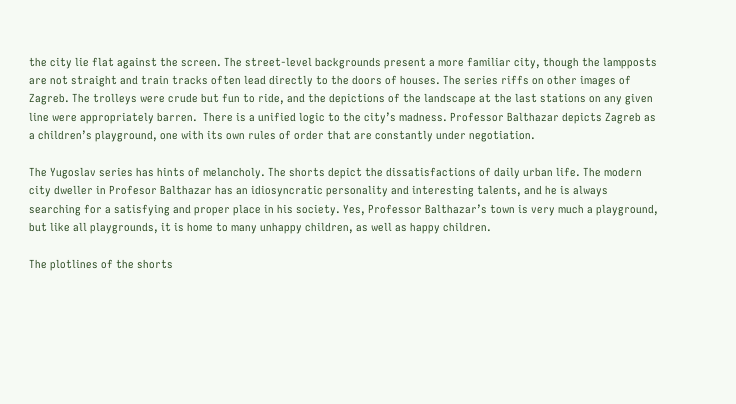the city lie flat against the screen. The street-level backgrounds present a more familiar city, though the lampposts are not straight and train tracks often lead directly to the doors of houses. The series riffs on other images of Zagreb. The trolleys were crude but fun to ride, and the depictions of the landscape at the last stations on any given line were appropriately barren.  There is a unified logic to the city’s madness. Professor Balthazar depicts Zagreb as a children’s playground, one with its own rules of order that are constantly under negotiation.

The Yugoslav series has hints of melancholy. The shorts depict the dissatisfactions of daily urban life. The modern city dweller in Profesor Balthazar has an idiosyncratic personality and interesting talents, and he is always searching for a satisfying and proper place in his society. Yes, Professor Balthazar’s town is very much a playground, but like all playgrounds, it is home to many unhappy children, as well as happy children.

The plotlines of the shorts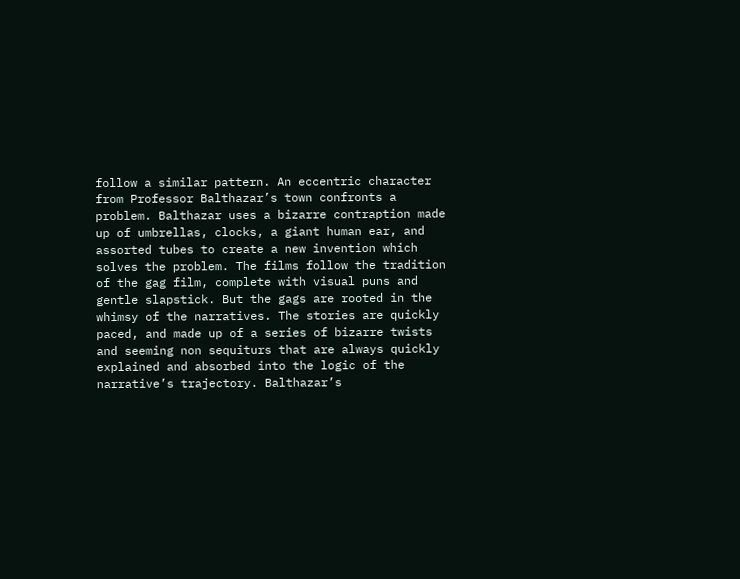follow a similar pattern. An eccentric character from Professor Balthazar’s town confronts a problem. Balthazar uses a bizarre contraption made up of umbrellas, clocks, a giant human ear, and assorted tubes to create a new invention which solves the problem. The films follow the tradition of the gag film, complete with visual puns and gentle slapstick. But the gags are rooted in the whimsy of the narratives. The stories are quickly paced, and made up of a series of bizarre twists and seeming non sequiturs that are always quickly explained and absorbed into the logic of the narrative’s trajectory. Balthazar’s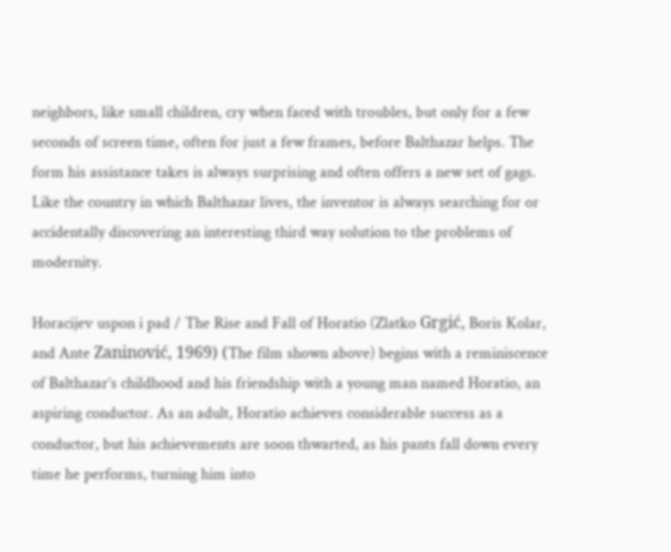neighbors, like small children, cry when faced with troubles, but only for a few seconds of screen time, often for just a few frames, before Balthazar helps. The form his assistance takes is always surprising and often offers a new set of gags. Like the country in which Balthazar lives, the inventor is always searching for or accidentally discovering an interesting third way solution to the problems of modernity.

Horacijev uspon i pad / The Rise and Fall of Horatio (Zlatko Grgić, Boris Kolar, and Ante Zaninović, 1969) (The film shown above) begins with a reminiscence of Balthazar’s childhood and his friendship with a young man named Horatio, an aspiring conductor. As an adult, Horatio achieves considerable success as a conductor, but his achievements are soon thwarted, as his pants fall down every time he performs, turning him into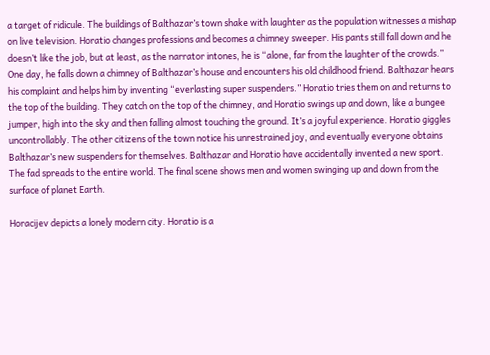a target of ridicule. The buildings of Balthazar’s town shake with laughter as the population witnesses a mishap on live television. Horatio changes professions and becomes a chimney sweeper. His pants still fall down and he doesn’t like the job, but at least, as the narrator intones, he is “alone, far from the laughter of the crowds.” One day, he falls down a chimney of Balthazar’s house and encounters his old childhood friend. Balthazar hears his complaint and helps him by inventing “everlasting super suspenders.” Horatio tries them on and returns to the top of the building. They catch on the top of the chimney, and Horatio swings up and down, like a bungee jumper, high into the sky and then falling almost touching the ground. It’s a joyful experience. Horatio giggles uncontrollably. The other citizens of the town notice his unrestrained joy, and eventually everyone obtains Balthazar’s new suspenders for themselves. Balthazar and Horatio have accidentally invented a new sport. The fad spreads to the entire world. The final scene shows men and women swinging up and down from the surface of planet Earth.

Horacijev depicts a lonely modern city. Horatio is a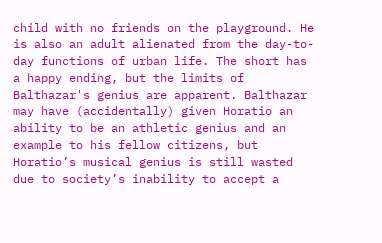child with no friends on the playground. He is also an adult alienated from the day-to-day functions of urban life. The short has a happy ending, but the limits of Balthazar's genius are apparent. Balthazar may have (accidentally) given Horatio an ability to be an athletic genius and an example to his fellow citizens, but Horatio’s musical genius is still wasted due to society’s inability to accept a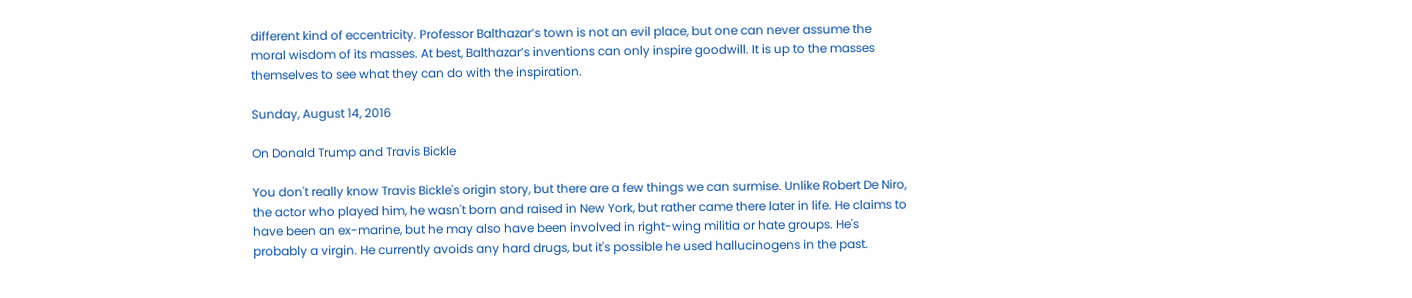different kind of eccentricity. Professor Balthazar’s town is not an evil place, but one can never assume the moral wisdom of its masses. At best, Balthazar’s inventions can only inspire goodwill. It is up to the masses themselves to see what they can do with the inspiration.

Sunday, August 14, 2016

On Donald Trump and Travis Bickle

You don't really know Travis Bickle's origin story, but there are a few things we can surmise. Unlike Robert De Niro, the actor who played him, he wasn't born and raised in New York, but rather came there later in life. He claims to have been an ex-marine, but he may also have been involved in right-wing militia or hate groups. He's probably a virgin. He currently avoids any hard drugs, but it's possible he used hallucinogens in the past.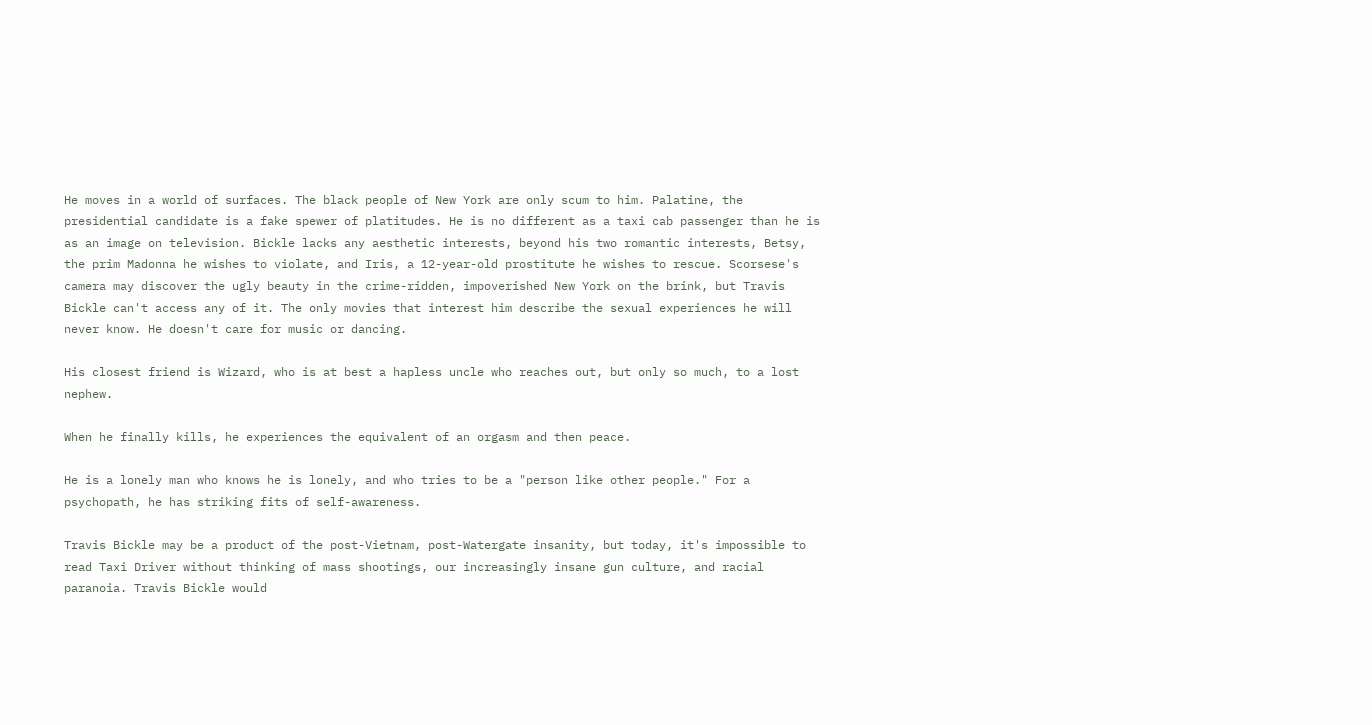He moves in a world of surfaces. The black people of New York are only scum to him. Palatine, the presidential candidate is a fake spewer of platitudes. He is no different as a taxi cab passenger than he is as an image on television. Bickle lacks any aesthetic interests, beyond his two romantic interests, Betsy, the prim Madonna he wishes to violate, and Iris, a 12-year-old prostitute he wishes to rescue. Scorsese's camera may discover the ugly beauty in the crime-ridden, impoverished New York on the brink, but Travis Bickle can't access any of it. The only movies that interest him describe the sexual experiences he will never know. He doesn't care for music or dancing.

His closest friend is Wizard, who is at best a hapless uncle who reaches out, but only so much, to a lost nephew.

When he finally kills, he experiences the equivalent of an orgasm and then peace.

He is a lonely man who knows he is lonely, and who tries to be a "person like other people." For a psychopath, he has striking fits of self-awareness.

Travis Bickle may be a product of the post-Vietnam, post-Watergate insanity, but today, it's impossible to read Taxi Driver without thinking of mass shootings, our increasingly insane gun culture, and racial paranoia. Travis Bickle would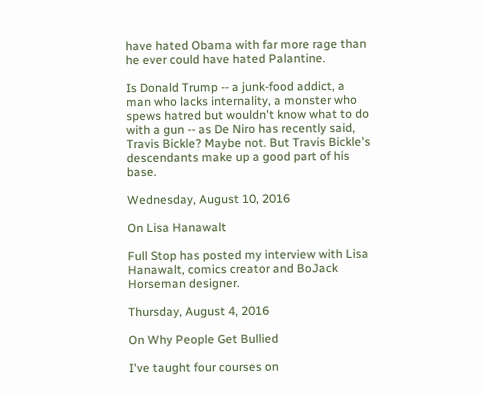have hated Obama with far more rage than he ever could have hated Palantine.

Is Donald Trump -- a junk-food addict, a man who lacks internality, a monster who spews hatred but wouldn't know what to do with a gun -- as De Niro has recently said, Travis Bickle? Maybe not. But Travis Bickle's descendants make up a good part of his base.

Wednesday, August 10, 2016

On Lisa Hanawalt

Full Stop has posted my interview with Lisa Hanawalt, comics creator and BoJack Horseman designer.

Thursday, August 4, 2016

On Why People Get Bullied

I've taught four courses on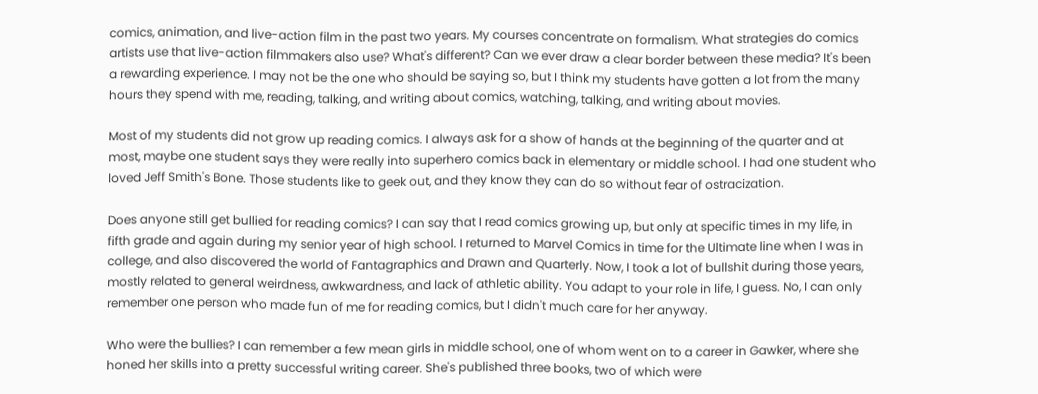comics, animation, and live-action film in the past two years. My courses concentrate on formalism. What strategies do comics artists use that live-action filmmakers also use? What's different? Can we ever draw a clear border between these media? It's been a rewarding experience. I may not be the one who should be saying so, but I think my students have gotten a lot from the many hours they spend with me, reading, talking, and writing about comics, watching, talking, and writing about movies.

Most of my students did not grow up reading comics. I always ask for a show of hands at the beginning of the quarter and at most, maybe one student says they were really into superhero comics back in elementary or middle school. I had one student who loved Jeff Smith's Bone. Those students like to geek out, and they know they can do so without fear of ostracization.

Does anyone still get bullied for reading comics? I can say that I read comics growing up, but only at specific times in my life, in fifth grade and again during my senior year of high school. I returned to Marvel Comics in time for the Ultimate line when I was in college, and also discovered the world of Fantagraphics and Drawn and Quarterly. Now, I took a lot of bullshit during those years, mostly related to general weirdness, awkwardness, and lack of athletic ability. You adapt to your role in life, I guess. No, I can only remember one person who made fun of me for reading comics, but I didn't much care for her anyway.

Who were the bullies? I can remember a few mean girls in middle school, one of whom went on to a career in Gawker, where she honed her skills into a pretty successful writing career. She's published three books, two of which were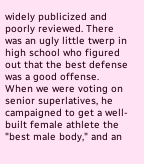widely publicized and poorly reviewed. There was an ugly little twerp in high school who figured out that the best defense was a good offense. When we were voting on senior superlatives, he campaigned to get a well-built female athlete the "best male body," and an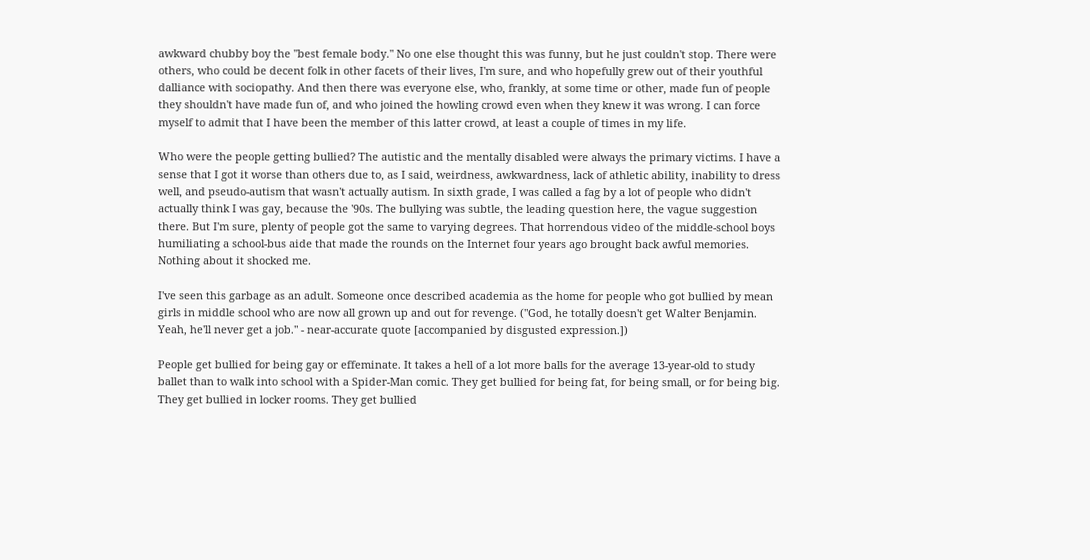awkward chubby boy the "best female body." No one else thought this was funny, but he just couldn't stop. There were others, who could be decent folk in other facets of their lives, I'm sure, and who hopefully grew out of their youthful dalliance with sociopathy. And then there was everyone else, who, frankly, at some time or other, made fun of people they shouldn't have made fun of, and who joined the howling crowd even when they knew it was wrong. I can force myself to admit that I have been the member of this latter crowd, at least a couple of times in my life.

Who were the people getting bullied? The autistic and the mentally disabled were always the primary victims. I have a sense that I got it worse than others due to, as I said, weirdness, awkwardness, lack of athletic ability, inability to dress well, and pseudo-autism that wasn't actually autism. In sixth grade, I was called a fag by a lot of people who didn't actually think I was gay, because the '90s. The bullying was subtle, the leading question here, the vague suggestion there. But I'm sure, plenty of people got the same to varying degrees. That horrendous video of the middle-school boys humiliating a school-bus aide that made the rounds on the Internet four years ago brought back awful memories. Nothing about it shocked me.

I've seen this garbage as an adult. Someone once described academia as the home for people who got bullied by mean girls in middle school who are now all grown up and out for revenge. ("God, he totally doesn't get Walter Benjamin. Yeah, he'll never get a job." - near-accurate quote [accompanied by disgusted expression.])

People get bullied for being gay or effeminate. It takes a hell of a lot more balls for the average 13-year-old to study ballet than to walk into school with a Spider-Man comic. They get bullied for being fat, for being small, or for being big. They get bullied in locker rooms. They get bullied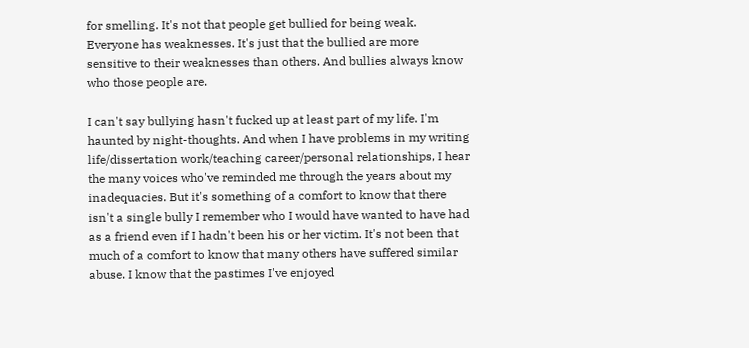for smelling. It's not that people get bullied for being weak. Everyone has weaknesses. It's just that the bullied are more sensitive to their weaknesses than others. And bullies always know who those people are.

I can't say bullying hasn't fucked up at least part of my life. I'm haunted by night-thoughts. And when I have problems in my writing life/dissertation work/teaching career/personal relationships, I hear the many voices who've reminded me through the years about my inadequacies. But it's something of a comfort to know that there isn't a single bully I remember who I would have wanted to have had as a friend even if I hadn't been his or her victim. It's not been that much of a comfort to know that many others have suffered similar abuse. I know that the pastimes I've enjoyed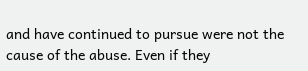and have continued to pursue were not the cause of the abuse. Even if they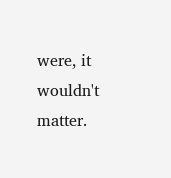were, it wouldn't matter.